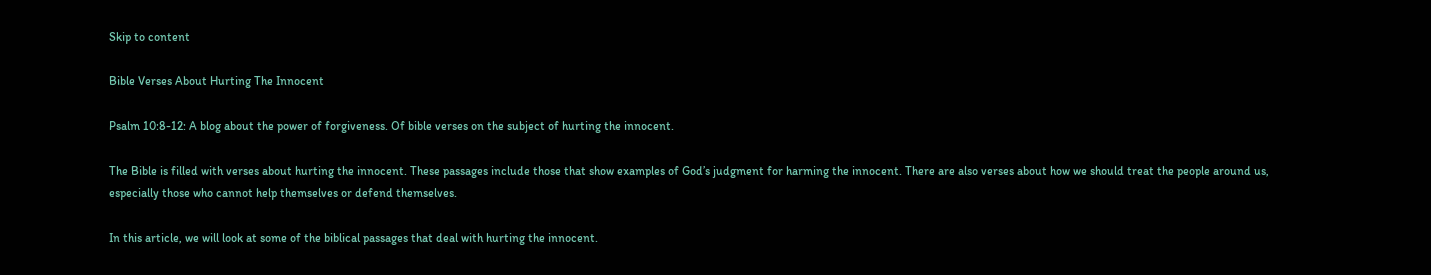Skip to content

Bible Verses About Hurting The Innocent

Psalm 10:8-12: A blog about the power of forgiveness. Of bible verses on the subject of hurting the innocent.

The Bible is filled with verses about hurting the innocent. These passages include those that show examples of God’s judgment for harming the innocent. There are also verses about how we should treat the people around us, especially those who cannot help themselves or defend themselves.

In this article, we will look at some of the biblical passages that deal with hurting the innocent.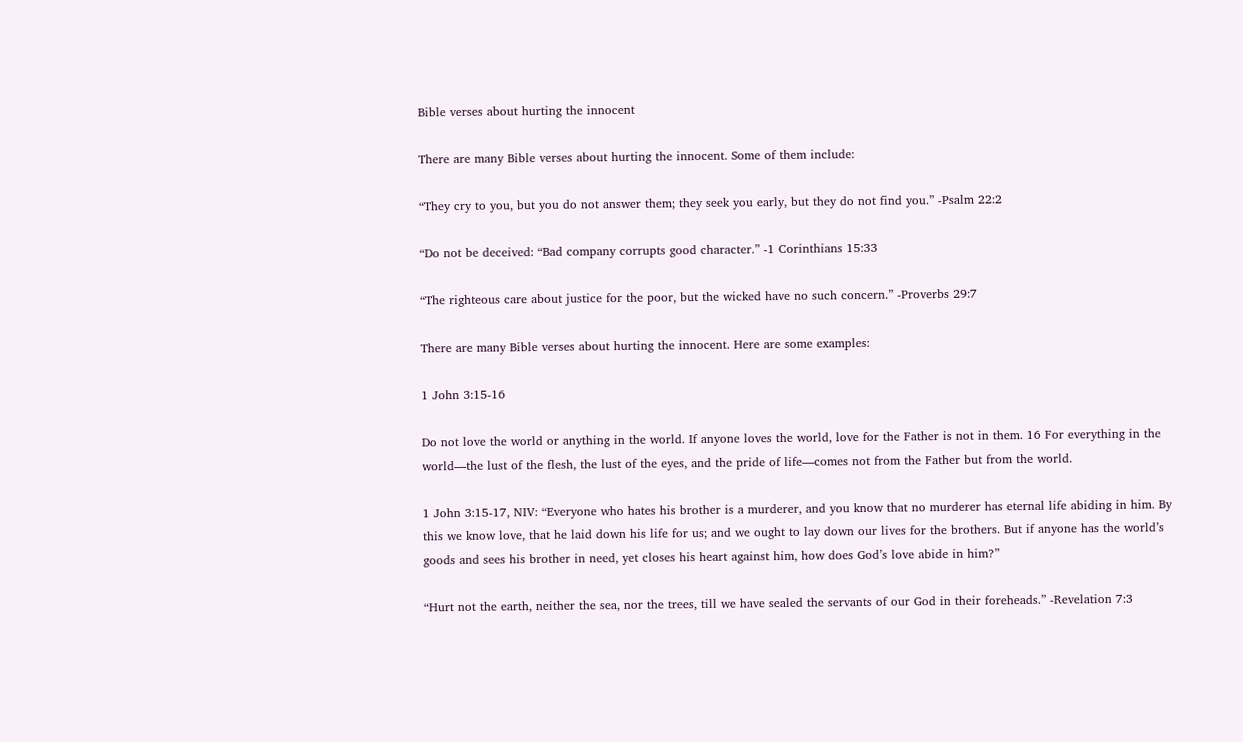Bible verses about hurting the innocent

There are many Bible verses about hurting the innocent. Some of them include:

“They cry to you, but you do not answer them; they seek you early, but they do not find you.” -Psalm 22:2

“Do not be deceived: “Bad company corrupts good character.” -1 Corinthians 15:33

“The righteous care about justice for the poor, but the wicked have no such concern.” -Proverbs 29:7

There are many Bible verses about hurting the innocent. Here are some examples:

1 John 3:15-16

Do not love the world or anything in the world. If anyone loves the world, love for the Father is not in them. 16 For everything in the world—the lust of the flesh, the lust of the eyes, and the pride of life—comes not from the Father but from the world.

1 John 3:15-17, NIV: “Everyone who hates his brother is a murderer, and you know that no murderer has eternal life abiding in him. By this we know love, that he laid down his life for us; and we ought to lay down our lives for the brothers. But if anyone has the world’s goods and sees his brother in need, yet closes his heart against him, how does God’s love abide in him?”

“Hurt not the earth, neither the sea, nor the trees, till we have sealed the servants of our God in their foreheads.” -Revelation 7:3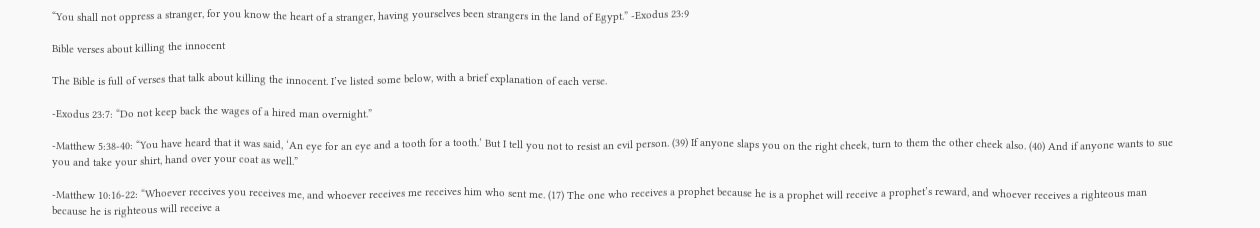“You shall not oppress a stranger, for you know the heart of a stranger, having yourselves been strangers in the land of Egypt.” -Exodus 23:9

Bible verses about killing the innocent

The Bible is full of verses that talk about killing the innocent. I’ve listed some below, with a brief explanation of each verse.

-Exodus 23:7: “Do not keep back the wages of a hired man overnight.”

-Matthew 5:38-40: “You have heard that it was said, ‘An eye for an eye and a tooth for a tooth.’ But I tell you not to resist an evil person. (39) If anyone slaps you on the right cheek, turn to them the other cheek also. (40) And if anyone wants to sue you and take your shirt, hand over your coat as well.”

-Matthew 10:16-22: “Whoever receives you receives me, and whoever receives me receives him who sent me. (17) The one who receives a prophet because he is a prophet will receive a prophet’s reward, and whoever receives a righteous man because he is righteous will receive a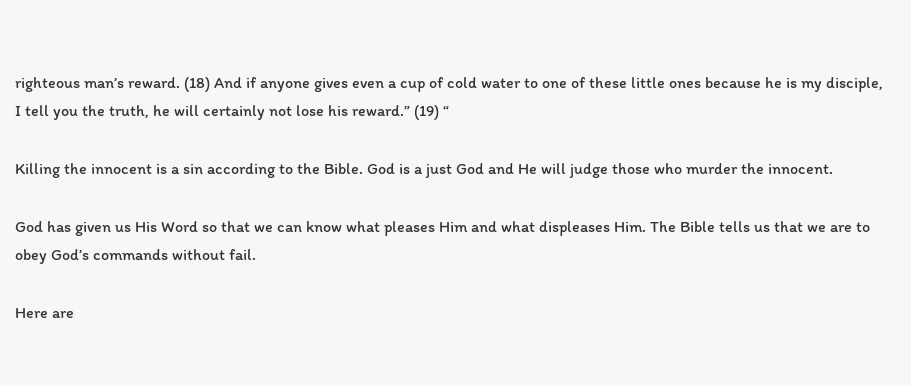righteous man’s reward. (18) And if anyone gives even a cup of cold water to one of these little ones because he is my disciple, I tell you the truth, he will certainly not lose his reward.” (19) “

Killing the innocent is a sin according to the Bible. God is a just God and He will judge those who murder the innocent.

God has given us His Word so that we can know what pleases Him and what displeases Him. The Bible tells us that we are to obey God’s commands without fail.

Here are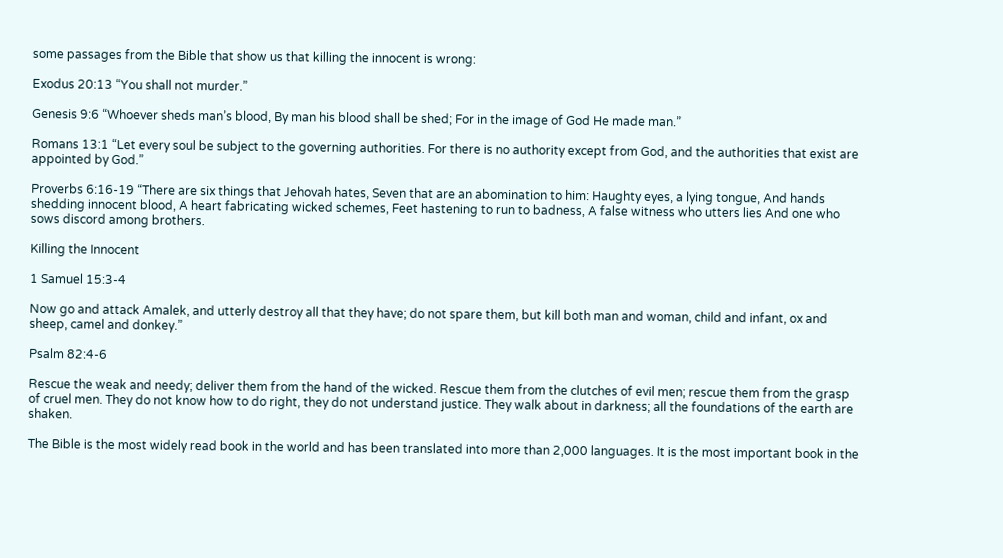some passages from the Bible that show us that killing the innocent is wrong:

Exodus 20:13 “You shall not murder.”

Genesis 9:6 “Whoever sheds man’s blood, By man his blood shall be shed; For in the image of God He made man.”

Romans 13:1 “Let every soul be subject to the governing authorities. For there is no authority except from God, and the authorities that exist are appointed by God.”

Proverbs 6:16-19 “There are six things that Jehovah hates, Seven that are an abomination to him: Haughty eyes, a lying tongue, And hands shedding innocent blood, A heart fabricating wicked schemes, Feet hastening to run to badness, A false witness who utters lies And one who sows discord among brothers.

Killing the Innocent

1 Samuel 15:3-4

Now go and attack Amalek, and utterly destroy all that they have; do not spare them, but kill both man and woman, child and infant, ox and sheep, camel and donkey.”

Psalm 82:4-6

Rescue the weak and needy; deliver them from the hand of the wicked. Rescue them from the clutches of evil men; rescue them from the grasp of cruel men. They do not know how to do right, they do not understand justice. They walk about in darkness; all the foundations of the earth are shaken.

The Bible is the most widely read book in the world and has been translated into more than 2,000 languages. It is the most important book in the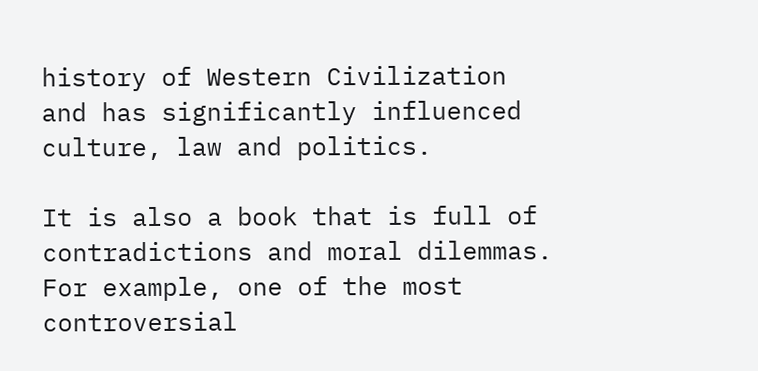history of Western Civilization and has significantly influenced culture, law and politics.

It is also a book that is full of contradictions and moral dilemmas. For example, one of the most controversial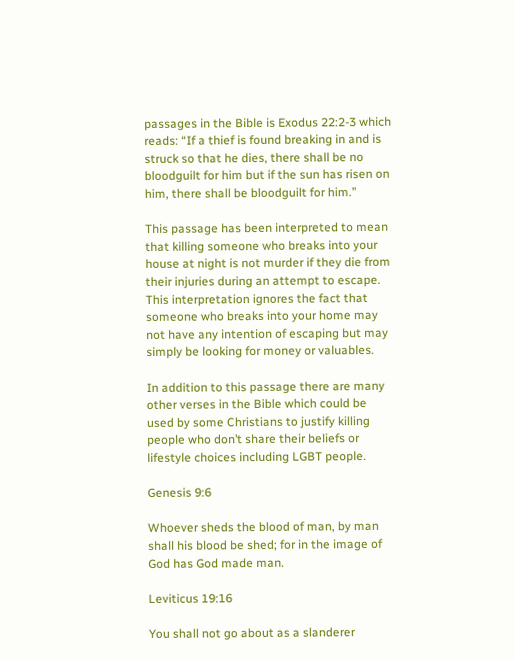passages in the Bible is Exodus 22:2-3 which reads: “If a thief is found breaking in and is struck so that he dies, there shall be no bloodguilt for him but if the sun has risen on him, there shall be bloodguilt for him.”

This passage has been interpreted to mean that killing someone who breaks into your house at night is not murder if they die from their injuries during an attempt to escape. This interpretation ignores the fact that someone who breaks into your home may not have any intention of escaping but may simply be looking for money or valuables.

In addition to this passage there are many other verses in the Bible which could be used by some Christians to justify killing people who don’t share their beliefs or lifestyle choices including LGBT people.

Genesis 9:6

Whoever sheds the blood of man, by man shall his blood be shed; for in the image of God has God made man.

Leviticus 19:16

You shall not go about as a slanderer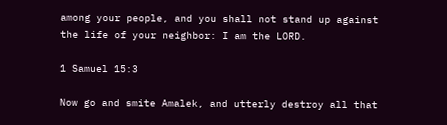among your people, and you shall not stand up against the life of your neighbor: I am the LORD.

1 Samuel 15:3

Now go and smite Amalek, and utterly destroy all that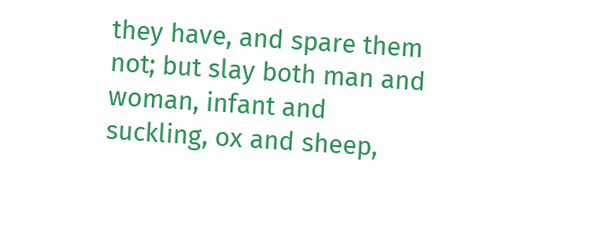they have, and spare them not; but slay both man and woman, infant and suckling, ox and sheep,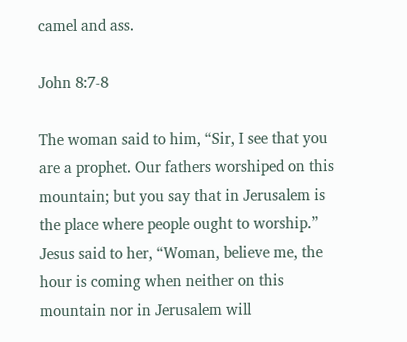camel and ass.

John 8:7-8

The woman said to him, “Sir, I see that you are a prophet. Our fathers worshiped on this mountain; but you say that in Jerusalem is the place where people ought to worship.” Jesus said to her, “Woman, believe me, the hour is coming when neither on this mountain nor in Jerusalem will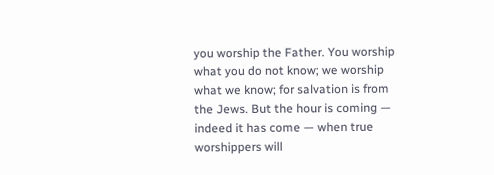you worship the Father. You worship what you do not know; we worship what we know; for salvation is from the Jews. But the hour is coming — indeed it has come — when true worshippers will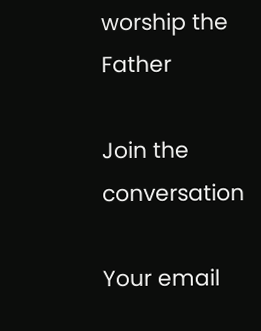worship the Father

Join the conversation

Your email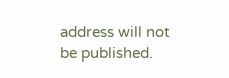address will not be published.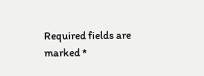Required fields are marked *